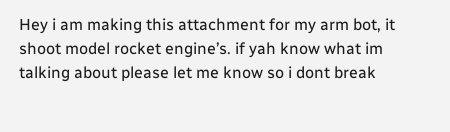Hey i am making this attachment for my arm bot, it shoot model rocket engine’s. if yah know what im talking about please let me know so i dont break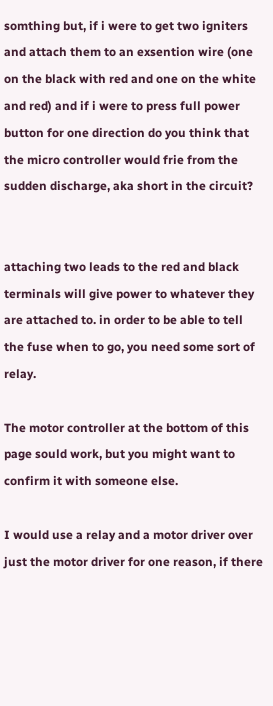somthing but, if i were to get two igniters and attach them to an exsention wire (one on the black with red and one on the white and red) and if i were to press full power button for one direction do you think that the micro controller would frie from the sudden discharge, aka short in the circuit?


attaching two leads to the red and black terminals will give power to whatever they are attached to. in order to be able to tell the fuse when to go, you need some sort of relay.

The motor controller at the bottom of this page sould work, but you might want to confirm it with someone else.

I would use a relay and a motor driver over just the motor driver for one reason, if there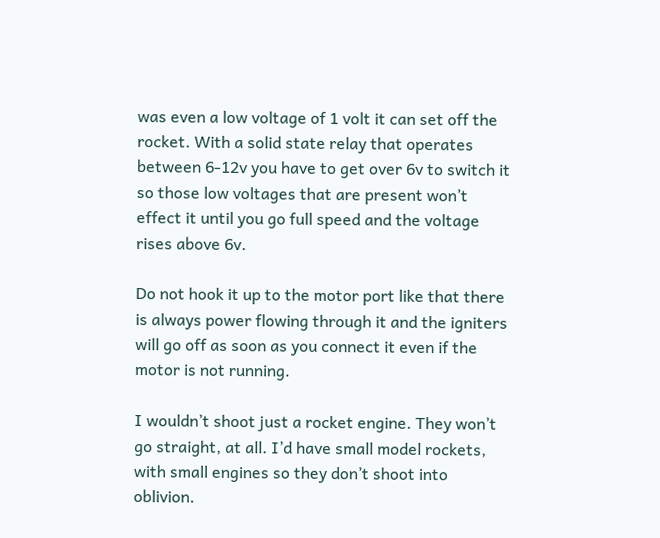was even a low voltage of 1 volt it can set off the rocket. With a solid state relay that operates between 6-12v you have to get over 6v to switch it so those low voltages that are present won’t effect it until you go full speed and the voltage rises above 6v.

Do not hook it up to the motor port like that there is always power flowing through it and the igniters will go off as soon as you connect it even if the motor is not running.

I wouldn’t shoot just a rocket engine. They won’t go straight, at all. I’d have small model rockets, with small engines so they don’t shoot into oblivion.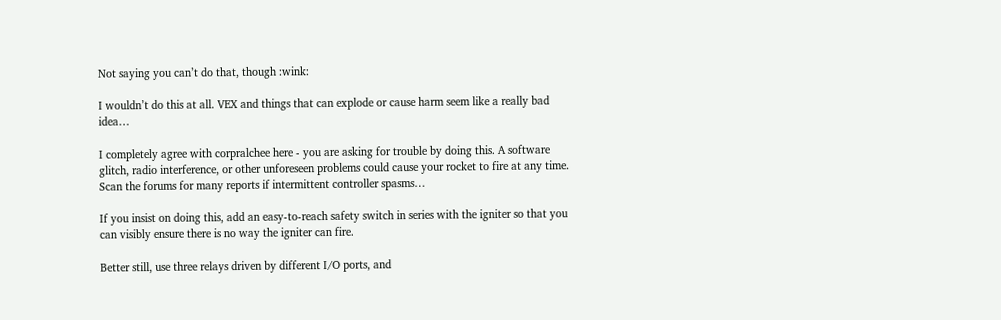Not saying you can’t do that, though :wink:

I wouldn’t do this at all. VEX and things that can explode or cause harm seem like a really bad idea…

I completely agree with corpralchee here - you are asking for trouble by doing this. A software glitch, radio interference, or other unforeseen problems could cause your rocket to fire at any time. Scan the forums for many reports if intermittent controller spasms…

If you insist on doing this, add an easy-to-reach safety switch in series with the igniter so that you can visibly ensure there is no way the igniter can fire.

Better still, use three relays driven by different I/O ports, and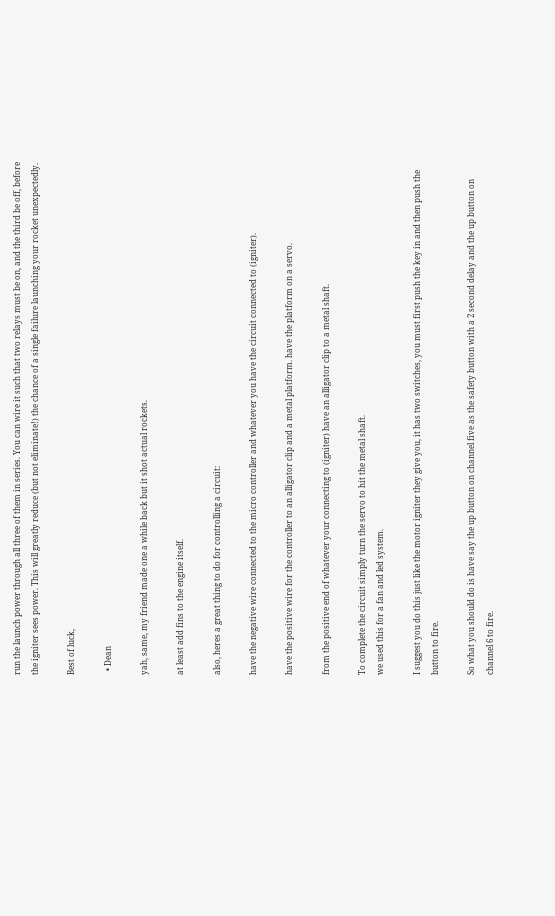run the launch power through all three of them in series. You can wire it such that two relays must be on, and the third be off, before the igniter sees power. This will greatly reduce (but not eliminate!) the chance of a single failure launching your rocket unexpectedly.

Best of luck,

  • Dean

yah, same, my friend made one a while back but it shot actual rockets.

at least add fins to the engine itself.

also, heres a great thing to do for controlling a circuit:

have the negative wire connected to the micro controller and whatever you have the circuit connected to (igniter).

have the positive wire for the controller to an alligator clip and a metal platform. have the platform on a servo.

from the positive end of whatever your connecting to (igniter) have an alligator clip to a metal shaft.

To complete the circuit simply turn the servo to hit the metal shaft.
we used this for a fan and led system.

I suggest you do this just like the motor igniter they give you, it has two switches, you must first push the key in and then push the button to fire.

So what you should do is have say the up button on channel five as the safety button with a 2 second delay and the up button on channel 6 to fire.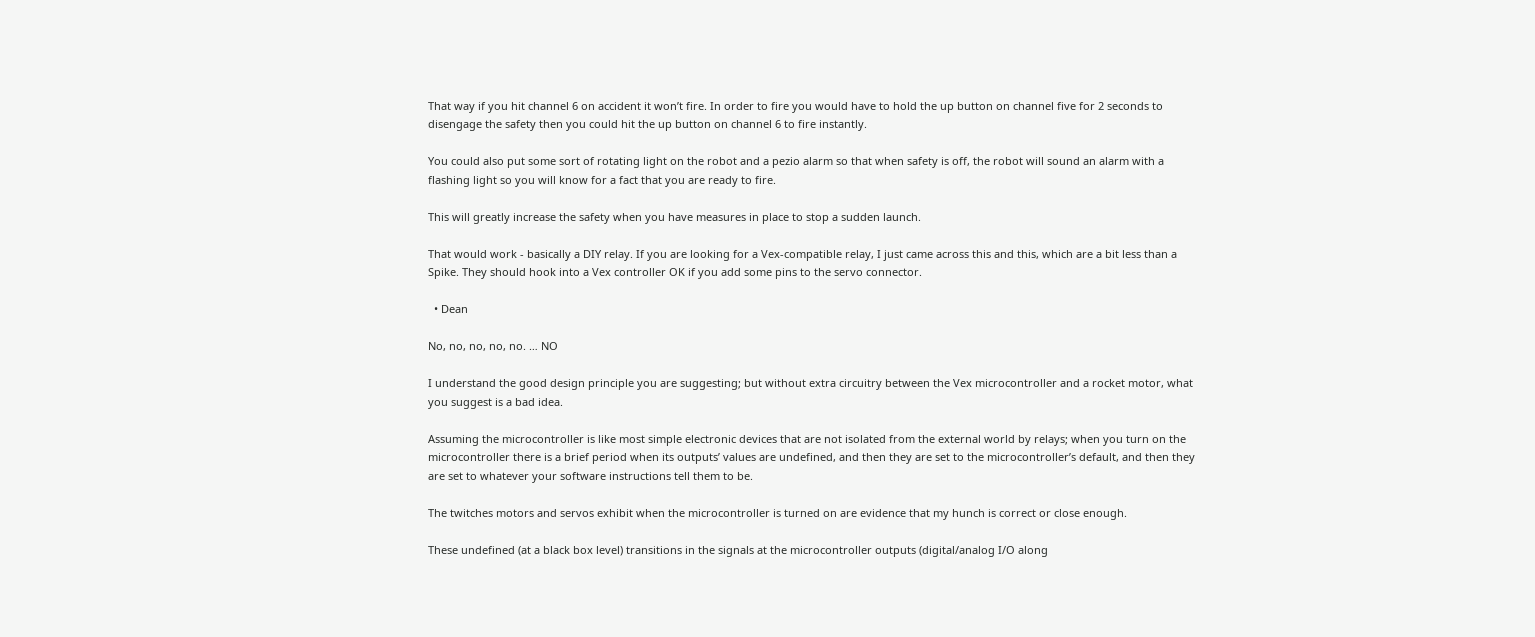That way if you hit channel 6 on accident it won’t fire. In order to fire you would have to hold the up button on channel five for 2 seconds to disengage the safety then you could hit the up button on channel 6 to fire instantly.

You could also put some sort of rotating light on the robot and a pezio alarm so that when safety is off, the robot will sound an alarm with a flashing light so you will know for a fact that you are ready to fire.

This will greatly increase the safety when you have measures in place to stop a sudden launch.

That would work - basically a DIY relay. If you are looking for a Vex-compatible relay, I just came across this and this, which are a bit less than a Spike. They should hook into a Vex controller OK if you add some pins to the servo connector.

  • Dean

No, no, no, no, no. … NO

I understand the good design principle you are suggesting; but without extra circuitry between the Vex microcontroller and a rocket motor, what you suggest is a bad idea.

Assuming the microcontroller is like most simple electronic devices that are not isolated from the external world by relays; when you turn on the microcontroller there is a brief period when its outputs’ values are undefined, and then they are set to the microcontroller’s default, and then they are set to whatever your software instructions tell them to be.

The twitches motors and servos exhibit when the microcontroller is turned on are evidence that my hunch is correct or close enough.

These undefined (at a black box level) transitions in the signals at the microcontroller outputs (digital/analog I/O along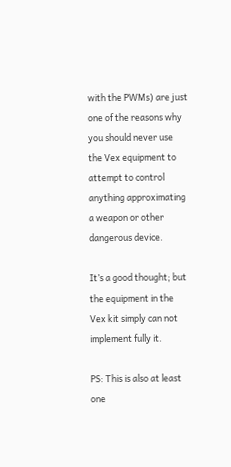with the PWMs) are just one of the reasons why you should never use the Vex equipment to attempt to control anything approximating a weapon or other dangerous device.

It’s a good thought; but the equipment in the Vex kit simply can not implement fully it.

PS: This is also at least one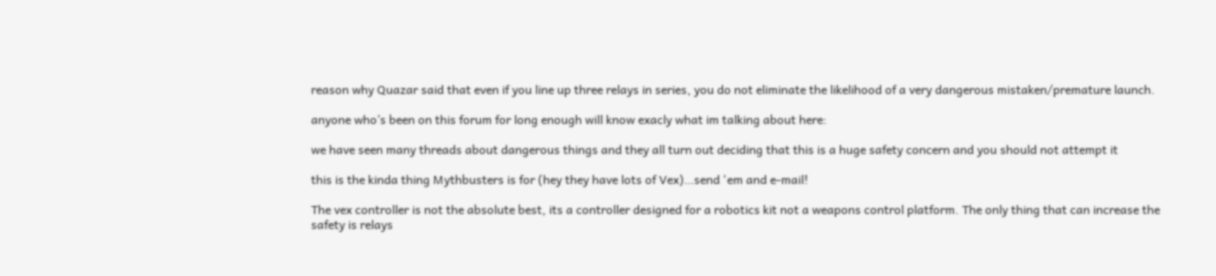reason why Quazar said that even if you line up three relays in series, you do not eliminate the likelihood of a very dangerous mistaken/premature launch.

anyone who’s been on this forum for long enough will know exacly what im talking about here:

we have seen many threads about dangerous things and they all turn out deciding that this is a huge safety concern and you should not attempt it

this is the kinda thing Mythbusters is for (hey they have lots of Vex)…send 'em and e-mail!

The vex controller is not the absolute best, its a controller designed for a robotics kit not a weapons control platform. The only thing that can increase the safety is relays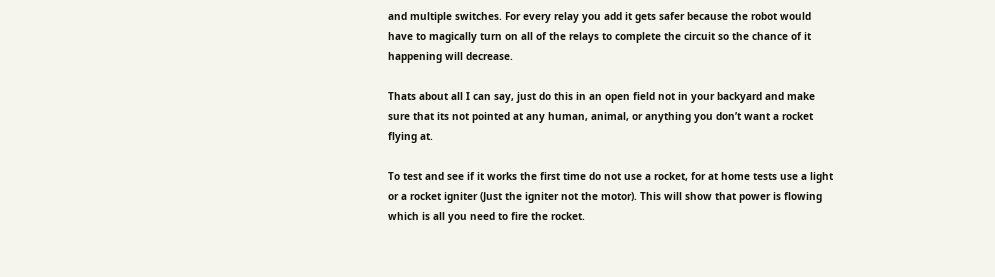and multiple switches. For every relay you add it gets safer because the robot would have to magically turn on all of the relays to complete the circuit so the chance of it happening will decrease.

Thats about all I can say, just do this in an open field not in your backyard and make sure that its not pointed at any human, animal, or anything you don’t want a rocket flying at.

To test and see if it works the first time do not use a rocket, for at home tests use a light or a rocket igniter (Just the igniter not the motor). This will show that power is flowing which is all you need to fire the rocket.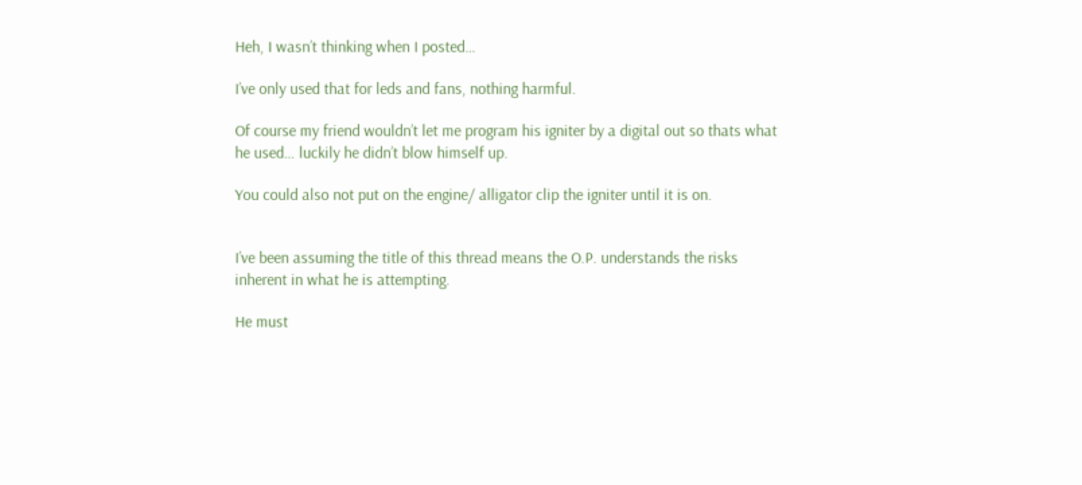Heh, I wasn’t thinking when I posted…

I’ve only used that for leds and fans, nothing harmful.

Of course my friend wouldn’t let me program his igniter by a digital out so thats what he used… luckily he didn’t blow himself up.

You could also not put on the engine/ alligator clip the igniter until it is on.


I’ve been assuming the title of this thread means the O.P. understands the risks inherent in what he is attempting.

He must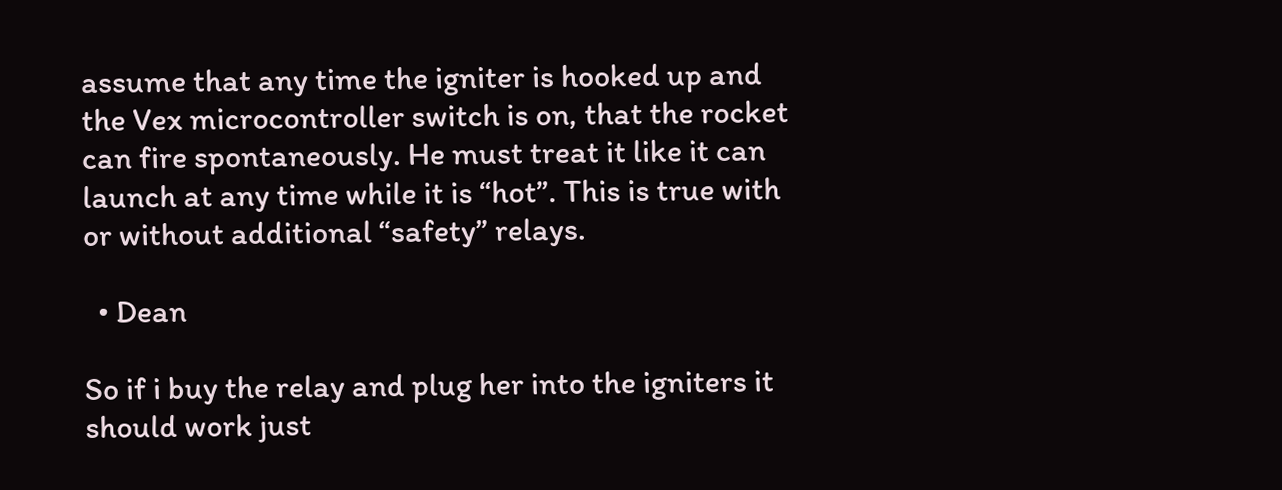assume that any time the igniter is hooked up and the Vex microcontroller switch is on, that the rocket can fire spontaneously. He must treat it like it can launch at any time while it is “hot”. This is true with or without additional “safety” relays.

  • Dean

So if i buy the relay and plug her into the igniters it should work just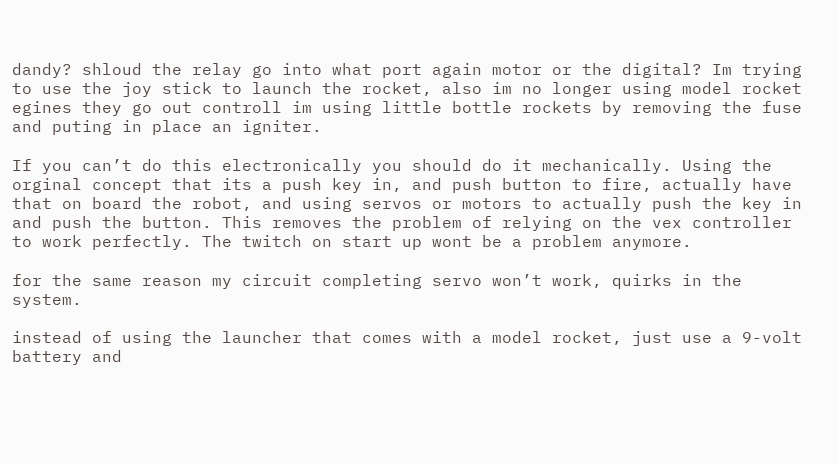dandy? shloud the relay go into what port again motor or the digital? Im trying to use the joy stick to launch the rocket, also im no longer using model rocket egines they go out controll im using little bottle rockets by removing the fuse and puting in place an igniter.

If you can’t do this electronically you should do it mechanically. Using the orginal concept that its a push key in, and push button to fire, actually have that on board the robot, and using servos or motors to actually push the key in and push the button. This removes the problem of relying on the vex controller to work perfectly. The twitch on start up wont be a problem anymore.

for the same reason my circuit completing servo won’t work, quirks in the system.

instead of using the launcher that comes with a model rocket, just use a 9-volt battery and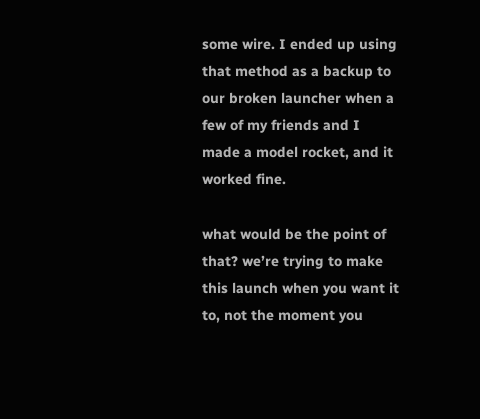some wire. I ended up using that method as a backup to our broken launcher when a few of my friends and I made a model rocket, and it worked fine.

what would be the point of that? we’re trying to make this launch when you want it to, not the moment you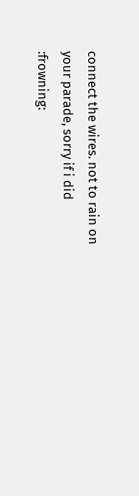connect the wires. not to rain on your parade, sorry if i did :frowning: